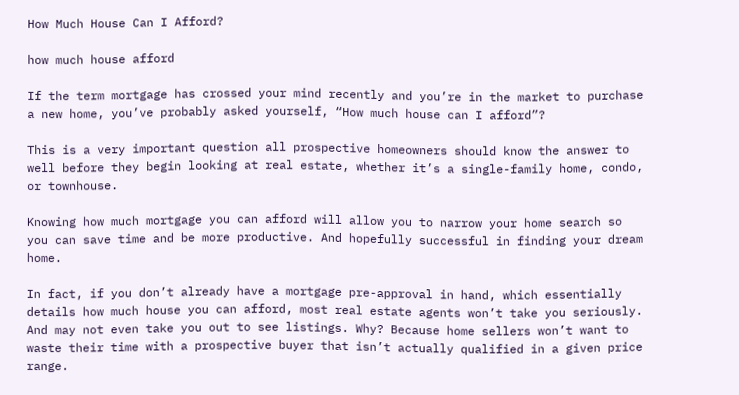How Much House Can I Afford?

how much house afford

If the term mortgage has crossed your mind recently and you’re in the market to purchase a new home, you’ve probably asked yourself, “How much house can I afford”?

This is a very important question all prospective homeowners should know the answer to well before they begin looking at real estate, whether it’s a single-family home, condo, or townhouse.

Knowing how much mortgage you can afford will allow you to narrow your home search so you can save time and be more productive. And hopefully successful in finding your dream home.

In fact, if you don’t already have a mortgage pre-approval in hand, which essentially details how much house you can afford, most real estate agents won’t take you seriously. And may not even take you out to see listings. Why? Because home sellers won’t want to waste their time with a prospective buyer that isn’t actually qualified in a given price range.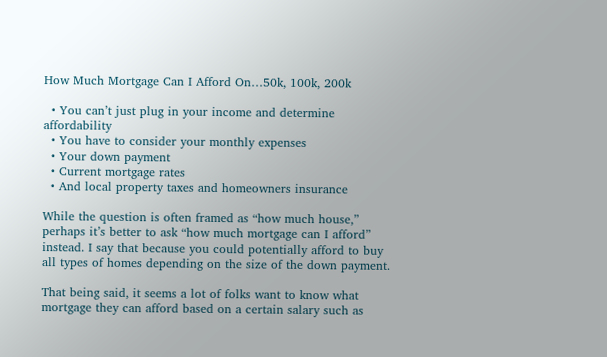How Much Mortgage Can I Afford On…50k, 100k, 200k

  • You can’t just plug in your income and determine affordability
  • You have to consider your monthly expenses
  • Your down payment
  • Current mortgage rates
  • And local property taxes and homeowners insurance

While the question is often framed as “how much house,” perhaps it’s better to ask “how much mortgage can I afford” instead. I say that because you could potentially afford to buy all types of homes depending on the size of the down payment.

That being said, it seems a lot of folks want to know what mortgage they can afford based on a certain salary such as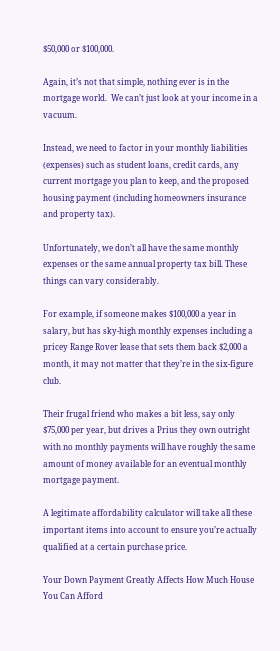$50,000 or $100,000.

Again, it’s not that simple, nothing ever is in the mortgage world.  We can’t just look at your income in a vacuum.

Instead, we need to factor in your monthly liabilities (expenses) such as student loans, credit cards, any current mortgage you plan to keep, and the proposed housing payment (including homeowners insurance and property tax).

Unfortunately, we don’t all have the same monthly expenses or the same annual property tax bill. These things can vary considerably.

For example, if someone makes $100,000 a year in salary, but has sky-high monthly expenses including a pricey Range Rover lease that sets them back $2,000 a month, it may not matter that they’re in the six-figure club.

Their frugal friend who makes a bit less, say only $75,000 per year, but drives a Prius they own outright with no monthly payments will have roughly the same amount of money available for an eventual monthly mortgage payment.

A legitimate affordability calculator will take all these important items into account to ensure you’re actually qualified at a certain purchase price.

Your Down Payment Greatly Affects How Much House You Can Afford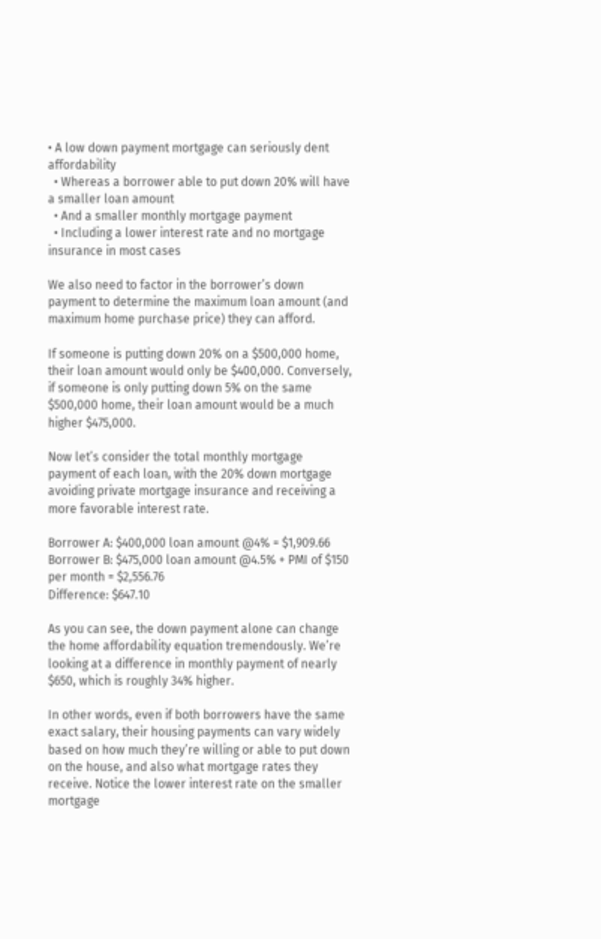• A low down payment mortgage can seriously dent affordability
  • Whereas a borrower able to put down 20% will have a smaller loan amount
  • And a smaller monthly mortgage payment
  • Including a lower interest rate and no mortgage insurance in most cases

We also need to factor in the borrower’s down payment to determine the maximum loan amount (and maximum home purchase price) they can afford.

If someone is putting down 20% on a $500,000 home, their loan amount would only be $400,000. Conversely, if someone is only putting down 5% on the same $500,000 home, their loan amount would be a much higher $475,000.

Now let’s consider the total monthly mortgage payment of each loan, with the 20% down mortgage avoiding private mortgage insurance and receiving a more favorable interest rate.

Borrower A: $400,000 loan amount @4% = $1,909.66
Borrower B: $475,000 loan amount @4.5% + PMI of $150 per month = $2,556.76
Difference: $647.10

As you can see, the down payment alone can change the home affordability equation tremendously. We’re looking at a difference in monthly payment of nearly $650, which is roughly 34% higher.

In other words, even if both borrowers have the same exact salary, their housing payments can vary widely based on how much they’re willing or able to put down on the house, and also what mortgage rates they receive. Notice the lower interest rate on the smaller mortgage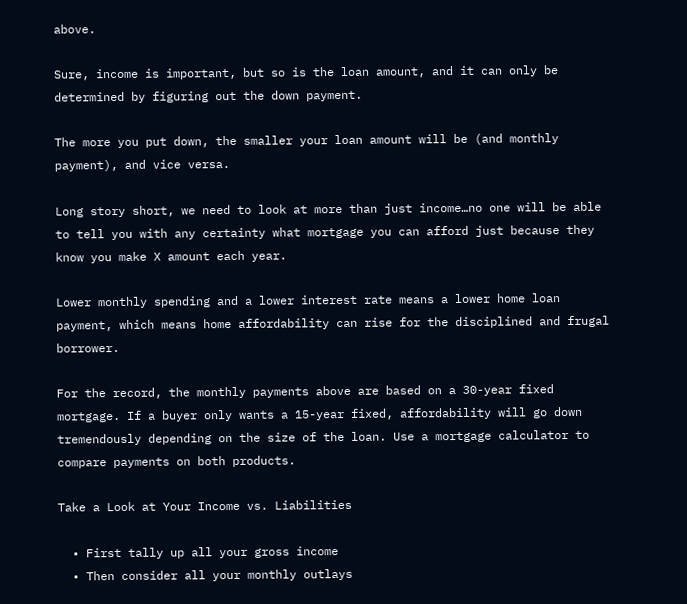above.

Sure, income is important, but so is the loan amount, and it can only be determined by figuring out the down payment.

The more you put down, the smaller your loan amount will be (and monthly payment), and vice versa.

Long story short, we need to look at more than just income…no one will be able to tell you with any certainty what mortgage you can afford just because they know you make X amount each year.

Lower monthly spending and a lower interest rate means a lower home loan payment, which means home affordability can rise for the disciplined and frugal borrower.

For the record, the monthly payments above are based on a 30-year fixed mortgage. If a buyer only wants a 15-year fixed, affordability will go down tremendously depending on the size of the loan. Use a mortgage calculator to compare payments on both products.

Take a Look at Your Income vs. Liabilities

  • First tally up all your gross income
  • Then consider all your monthly outlays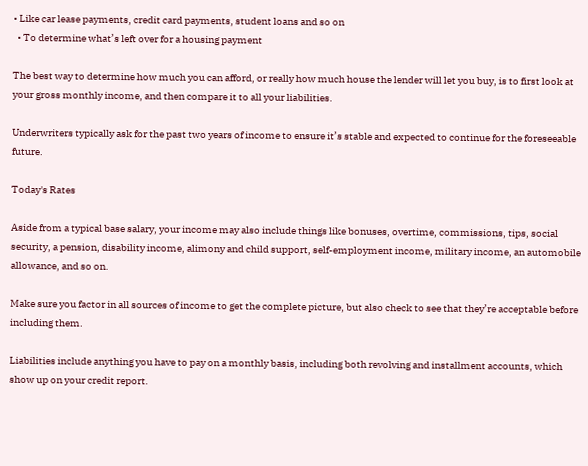• Like car lease payments, credit card payments, student loans and so on
  • To determine what’s left over for a housing payment

The best way to determine how much you can afford, or really how much house the lender will let you buy, is to first look at your gross monthly income, and then compare it to all your liabilities.

Underwriters typically ask for the past two years of income to ensure it’s stable and expected to continue for the foreseeable future.

Today's Rates

Aside from a typical base salary, your income may also include things like bonuses, overtime, commissions, tips, social security, a pension, disability income, alimony and child support, self-employment income, military income, an automobile allowance, and so on.

Make sure you factor in all sources of income to get the complete picture, but also check to see that they’re acceptable before including them.

Liabilities include anything you have to pay on a monthly basis, including both revolving and installment accounts, which show up on your credit report.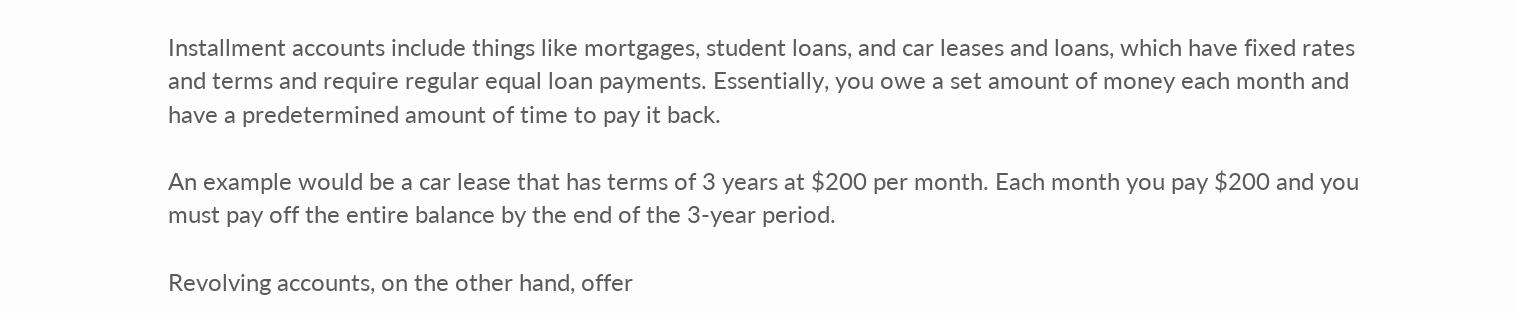Installment accounts include things like mortgages, student loans, and car leases and loans, which have fixed rates and terms and require regular equal loan payments. Essentially, you owe a set amount of money each month and have a predetermined amount of time to pay it back.

An example would be a car lease that has terms of 3 years at $200 per month. Each month you pay $200 and you must pay off the entire balance by the end of the 3-year period.

Revolving accounts, on the other hand, offer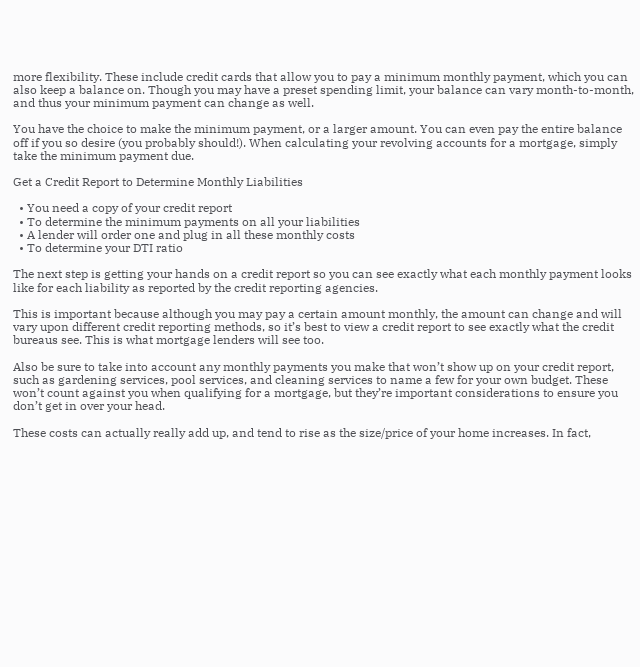more flexibility. These include credit cards that allow you to pay a minimum monthly payment, which you can also keep a balance on. Though you may have a preset spending limit, your balance can vary month-to-month, and thus your minimum payment can change as well.

You have the choice to make the minimum payment, or a larger amount. You can even pay the entire balance off if you so desire (you probably should!). When calculating your revolving accounts for a mortgage, simply take the minimum payment due.

Get a Credit Report to Determine Monthly Liabilities

  • You need a copy of your credit report
  • To determine the minimum payments on all your liabilities
  • A lender will order one and plug in all these monthly costs
  • To determine your DTI ratio

The next step is getting your hands on a credit report so you can see exactly what each monthly payment looks like for each liability as reported by the credit reporting agencies.

This is important because although you may pay a certain amount monthly, the amount can change and will vary upon different credit reporting methods, so it’s best to view a credit report to see exactly what the credit bureaus see. This is what mortgage lenders will see too.

Also be sure to take into account any monthly payments you make that won’t show up on your credit report, such as gardening services, pool services, and cleaning services to name a few for your own budget. These won’t count against you when qualifying for a mortgage, but they’re important considerations to ensure you don’t get in over your head.

These costs can actually really add up, and tend to rise as the size/price of your home increases. In fact,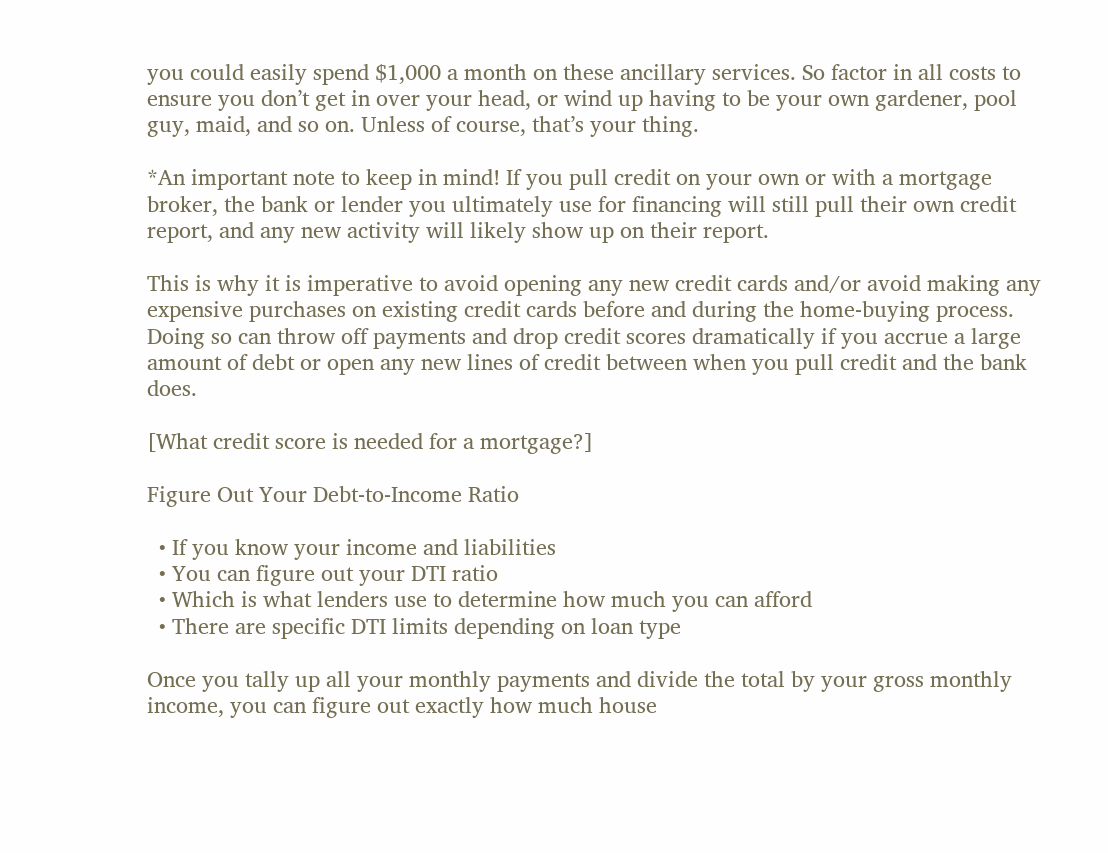you could easily spend $1,000 a month on these ancillary services. So factor in all costs to ensure you don’t get in over your head, or wind up having to be your own gardener, pool guy, maid, and so on. Unless of course, that’s your thing.

*An important note to keep in mind! If you pull credit on your own or with a mortgage broker, the bank or lender you ultimately use for financing will still pull their own credit report, and any new activity will likely show up on their report.

This is why it is imperative to avoid opening any new credit cards and/or avoid making any expensive purchases on existing credit cards before and during the home-buying process.  Doing so can throw off payments and drop credit scores dramatically if you accrue a large amount of debt or open any new lines of credit between when you pull credit and the bank does.

[What credit score is needed for a mortgage?]

Figure Out Your Debt-to-Income Ratio

  • If you know your income and liabilities
  • You can figure out your DTI ratio
  • Which is what lenders use to determine how much you can afford
  • There are specific DTI limits depending on loan type

Once you tally up all your monthly payments and divide the total by your gross monthly income, you can figure out exactly how much house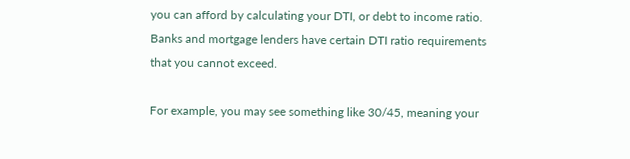you can afford by calculating your DTI, or debt to income ratio.  Banks and mortgage lenders have certain DTI ratio requirements that you cannot exceed.

For example, you may see something like 30/45, meaning your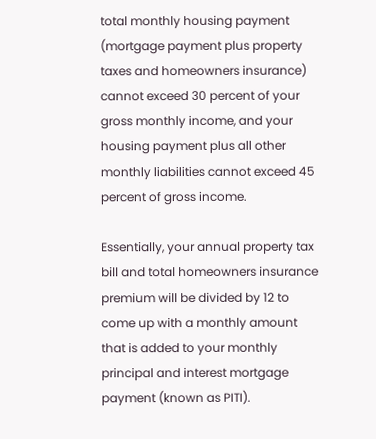total monthly housing payment (mortgage payment plus property taxes and homeowners insurance) cannot exceed 30 percent of your gross monthly income, and your housing payment plus all other monthly liabilities cannot exceed 45 percent of gross income.

Essentially, your annual property tax bill and total homeowners insurance premium will be divided by 12 to come up with a monthly amount that is added to your monthly principal and interest mortgage payment (known as PITI).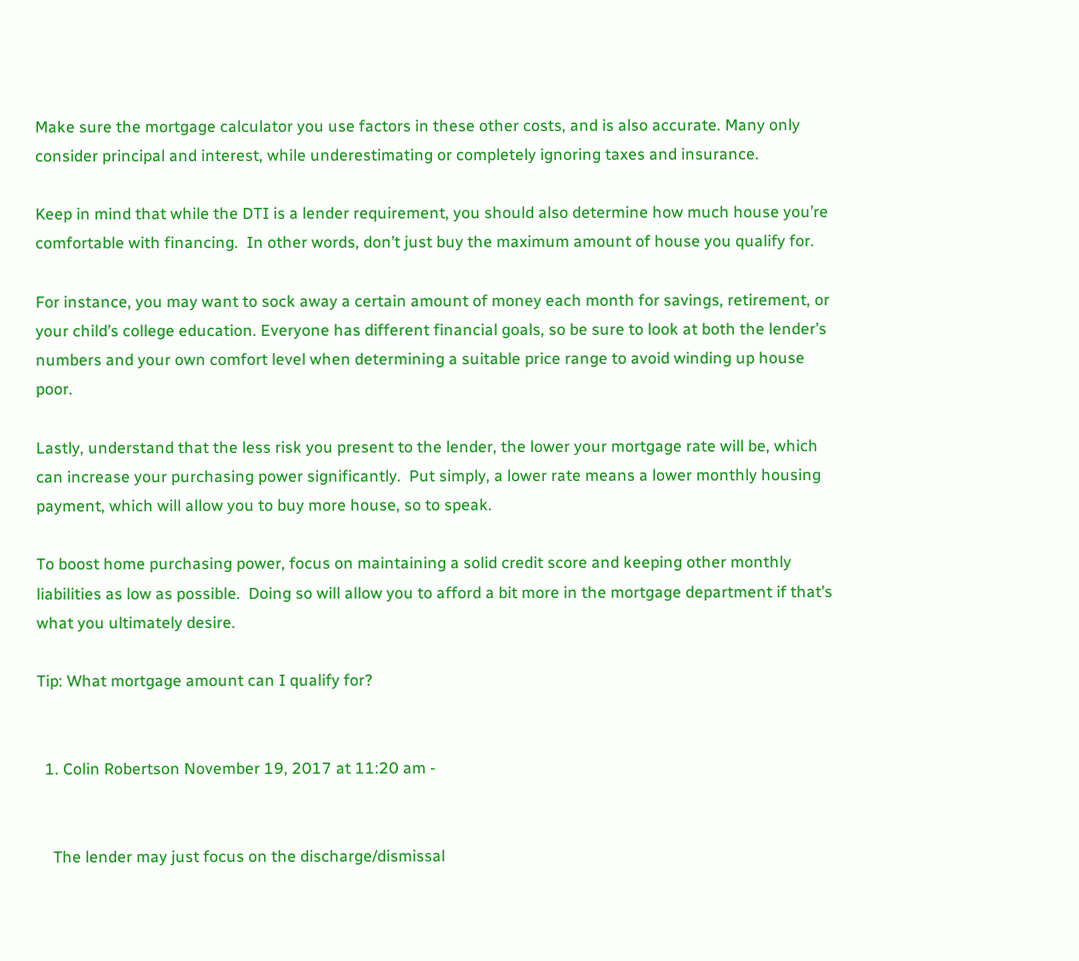Make sure the mortgage calculator you use factors in these other costs, and is also accurate. Many only consider principal and interest, while underestimating or completely ignoring taxes and insurance.

Keep in mind that while the DTI is a lender requirement, you should also determine how much house you’re comfortable with financing.  In other words, don’t just buy the maximum amount of house you qualify for.

For instance, you may want to sock away a certain amount of money each month for savings, retirement, or your child’s college education. Everyone has different financial goals, so be sure to look at both the lender’s numbers and your own comfort level when determining a suitable price range to avoid winding up house poor.

Lastly, understand that the less risk you present to the lender, the lower your mortgage rate will be, which can increase your purchasing power significantly.  Put simply, a lower rate means a lower monthly housing payment, which will allow you to buy more house, so to speak.

To boost home purchasing power, focus on maintaining a solid credit score and keeping other monthly liabilities as low as possible.  Doing so will allow you to afford a bit more in the mortgage department if that’s what you ultimately desire.

Tip: What mortgage amount can I qualify for?


  1. Colin Robertson November 19, 2017 at 11:20 am -


    The lender may just focus on the discharge/dismissal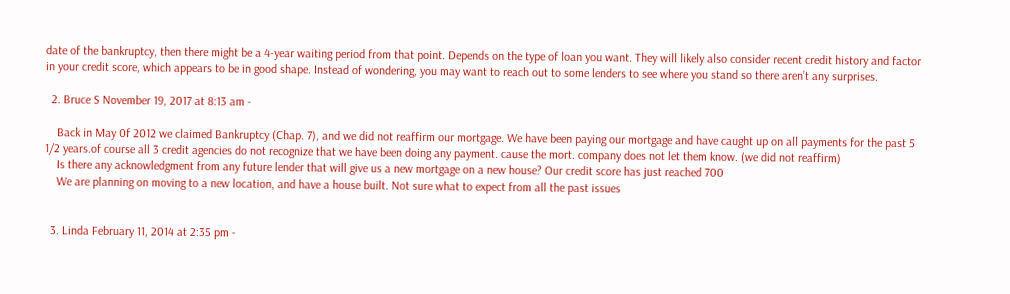date of the bankruptcy, then there might be a 4-year waiting period from that point. Depends on the type of loan you want. They will likely also consider recent credit history and factor in your credit score, which appears to be in good shape. Instead of wondering, you may want to reach out to some lenders to see where you stand so there aren’t any surprises.

  2. Bruce S November 19, 2017 at 8:13 am -

    Back in May 0f 2012 we claimed Bankruptcy (Chap. 7), and we did not reaffirm our mortgage. We have been paying our mortgage and have caught up on all payments for the past 5 1/2 years.of course all 3 credit agencies do not recognize that we have been doing any payment. cause the mort. company does not let them know. (we did not reaffirm)
    Is there any acknowledgment from any future lender that will give us a new mortgage on a new house? Our credit score has just reached 700
    We are planning on moving to a new location, and have a house built. Not sure what to expect from all the past issues


  3. Linda February 11, 2014 at 2:35 pm -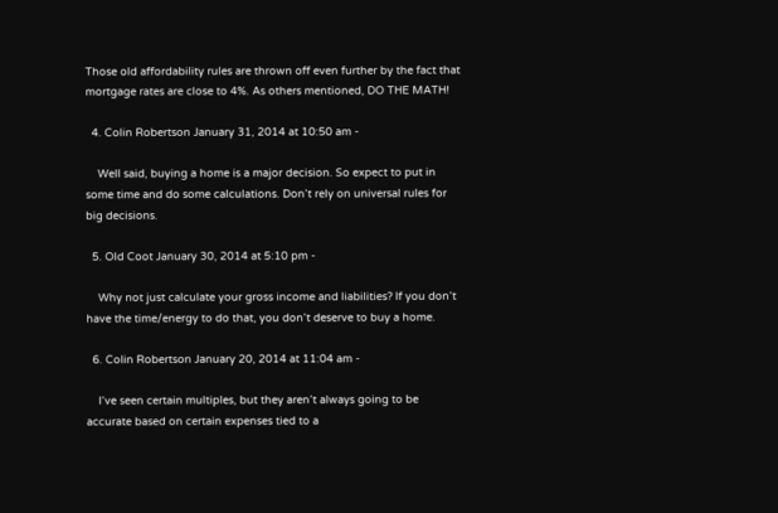Those old affordability rules are thrown off even further by the fact that mortgage rates are close to 4%. As others mentioned, DO THE MATH!

  4. Colin Robertson January 31, 2014 at 10:50 am -

    Well said, buying a home is a major decision. So expect to put in some time and do some calculations. Don’t rely on universal rules for big decisions.

  5. Old Coot January 30, 2014 at 5:10 pm -

    Why not just calculate your gross income and liabilities? If you don’t have the time/energy to do that, you don’t deserve to buy a home.

  6. Colin Robertson January 20, 2014 at 11:04 am -

    I’ve seen certain multiples, but they aren’t always going to be accurate based on certain expenses tied to a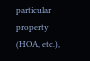particular property (HOA, etc.),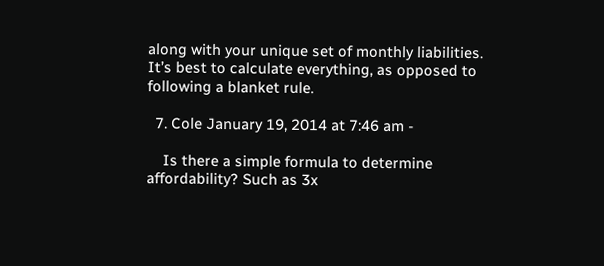along with your unique set of monthly liabilities. It’s best to calculate everything, as opposed to following a blanket rule.

  7. Cole January 19, 2014 at 7:46 am -

    Is there a simple formula to determine affordability? Such as 3x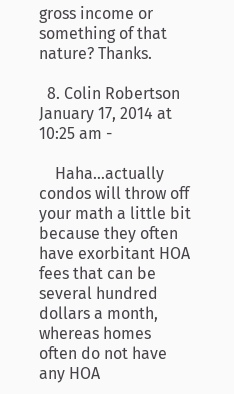gross income or something of that nature? Thanks.

  8. Colin Robertson January 17, 2014 at 10:25 am -

    Haha…actually condos will throw off your math a little bit because they often have exorbitant HOA fees that can be several hundred dollars a month, whereas homes often do not have any HOA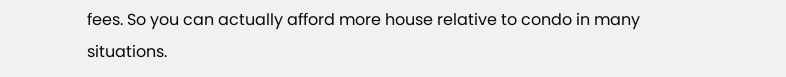fees. So you can actually afford more house relative to condo in many situations.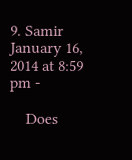9. Samir January 16, 2014 at 8:59 pm -

    Does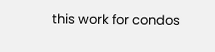this work for condos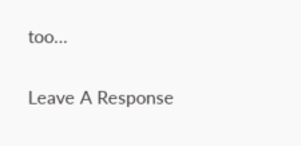too…

Leave A Response